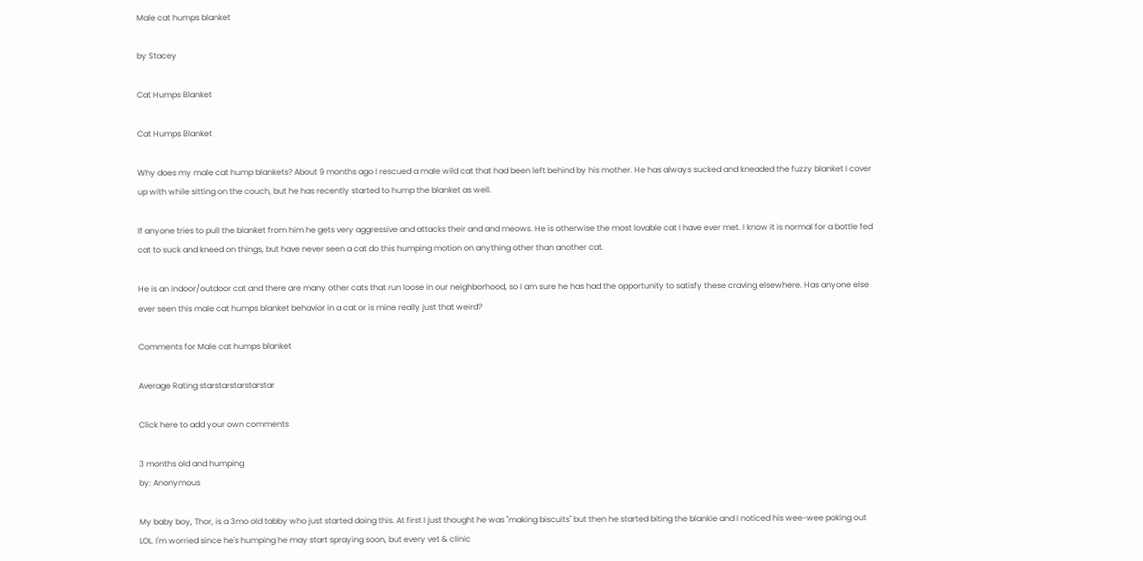Male cat humps blanket

by Stacey

Cat Humps Blanket

Cat Humps Blanket

Why does my male cat hump blankets? About 9 months ago I rescued a male wild cat that had been left behind by his mother. He has always sucked and kneaded the fuzzy blanket I cover up with while sitting on the couch, but he has recently started to hump the blanket as well.

If anyone tries to pull the blanket from him he gets very aggressive and attacks their and and meows. He is otherwise the most lovable cat I have ever met. I know it is normal for a bottle fed cat to suck and kneed on things, but have never seen a cat do this humping motion on anything other than another cat.

He is an indoor/outdoor cat and there are many other cats that run loose in our neighborhood, so I am sure he has had the opportunity to satisfy these craving elsewhere. Has anyone else ever seen this male cat humps blanket behavior in a cat or is mine really just that weird?

Comments for Male cat humps blanket

Average Rating starstarstarstarstar

Click here to add your own comments

3 months old and humping
by: Anonymous

My baby boy, Thor, is a 3mo old tabby who just started doing this. At first I just thought he was "making biscuits" but then he started biting the blankie and I noticed his wee-wee poking out LOL. I'm worried since he's humping he may start spraying soon, but every vet & clinic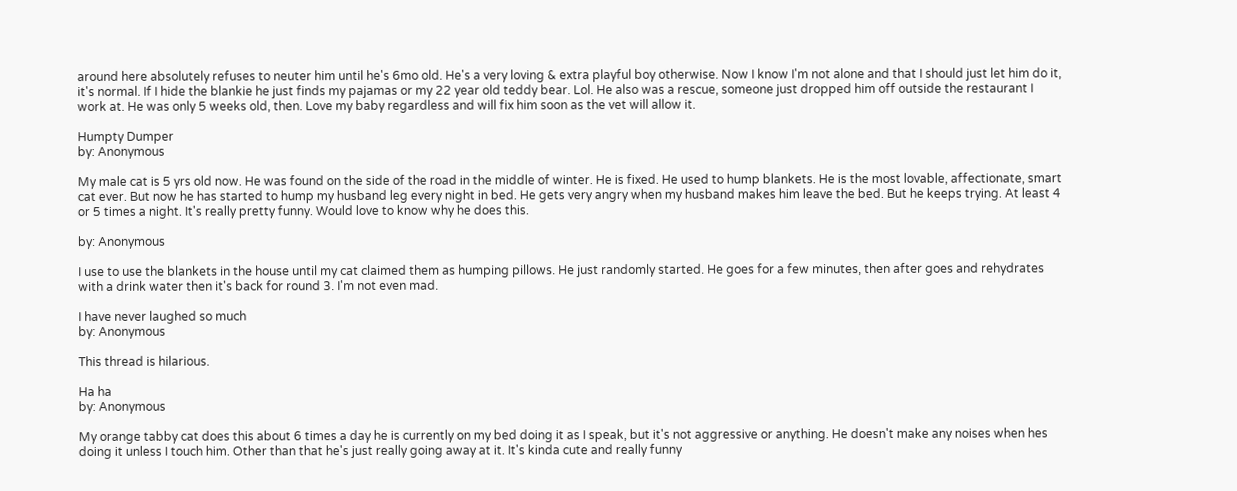around here absolutely refuses to neuter him until he's 6mo old. He's a very loving & extra playful boy otherwise. Now I know I'm not alone and that I should just let him do it, it's normal. If I hide the blankie he just finds my pajamas or my 22 year old teddy bear. Lol. He also was a rescue, someone just dropped him off outside the restaurant I work at. He was only 5 weeks old, then. Love my baby regardless and will fix him soon as the vet will allow it.

Humpty Dumper
by: Anonymous

My male cat is 5 yrs old now. He was found on the side of the road in the middle of winter. He is fixed. He used to hump blankets. He is the most lovable, affectionate, smart cat ever. But now he has started to hump my husband leg every night in bed. He gets very angry when my husband makes him leave the bed. But he keeps trying. At least 4 or 5 times a night. It's really pretty funny. Would love to know why he does this.

by: Anonymous

I use to use the blankets in the house until my cat claimed them as humping pillows. He just randomly started. He goes for a few minutes, then after goes and rehydrates with a drink water then it's back for round 3. I'm not even mad.

I have never laughed so much
by: Anonymous

This thread is hilarious.

Ha ha
by: Anonymous

My orange tabby cat does this about 6 times a day he is currently on my bed doing it as I speak, but it's not aggressive or anything. He doesn't make any noises when hes doing it unless I touch him. Other than that he's just really going away at it. It's kinda cute and really funny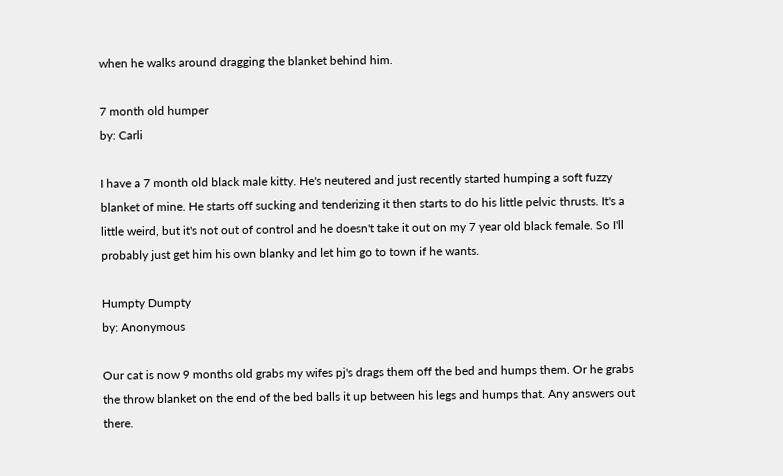when he walks around dragging the blanket behind him.

7 month old humper
by: Carli

I have a 7 month old black male kitty. He's neutered and just recently started humping a soft fuzzy blanket of mine. He starts off sucking and tenderizing it then starts to do his little pelvic thrusts. It's a little weird, but it's not out of control and he doesn't take it out on my 7 year old black female. So I'll probably just get him his own blanky and let him go to town if he wants.

Humpty Dumpty
by: Anonymous

Our cat is now 9 months old grabs my wifes pj's drags them off the bed and humps them. Or he grabs the throw blanket on the end of the bed balls it up between his legs and humps that. Any answers out there.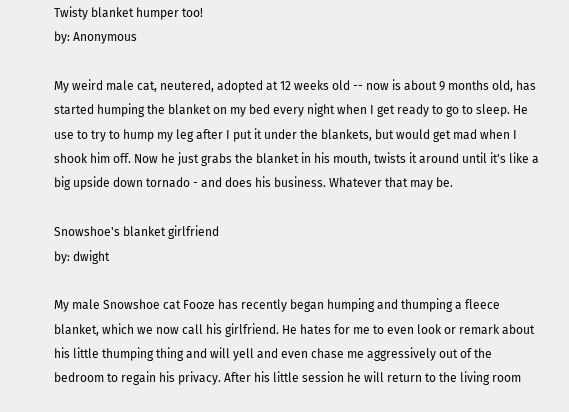Twisty blanket humper too!
by: Anonymous

My weird male cat, neutered, adopted at 12 weeks old -- now is about 9 months old, has started humping the blanket on my bed every night when I get ready to go to sleep. He use to try to hump my leg after I put it under the blankets, but would get mad when I shook him off. Now he just grabs the blanket in his mouth, twists it around until it's like a big upside down tornado - and does his business. Whatever that may be.

Snowshoe's blanket girlfriend
by: dwight

My male Snowshoe cat Fooze has recently began humping and thumping a fleece blanket, which we now call his girlfriend. He hates for me to even look or remark about his little thumping thing and will yell and even chase me aggressively out of the bedroom to regain his privacy. After his little session he will return to the living room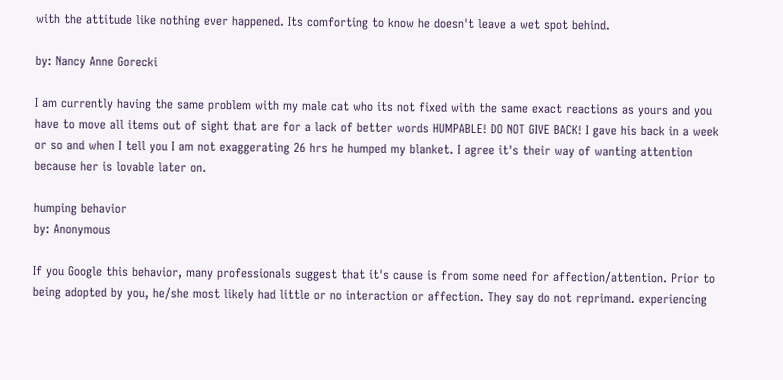with the attitude like nothing ever happened. Its comforting to know he doesn't leave a wet spot behind.

by: Nancy Anne Gorecki

I am currently having the same problem with my male cat who its not fixed with the same exact reactions as yours and you have to move all items out of sight that are for a lack of better words HUMPABLE! DO NOT GIVE BACK! I gave his back in a week or so and when I tell you I am not exaggerating 26 hrs he humped my blanket. I agree it's their way of wanting attention because her is lovable later on.

humping behavior
by: Anonymous

If you Google this behavior, many professionals suggest that it's cause is from some need for affection/attention. Prior to being adopted by you, he/she most likely had little or no interaction or affection. They say do not reprimand. experiencing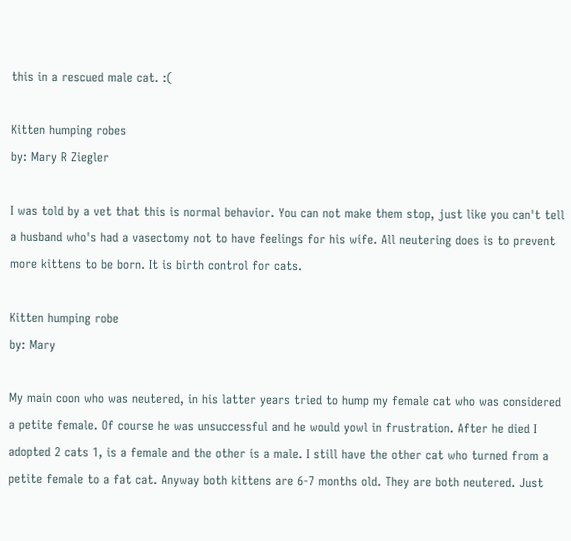this in a rescued male cat. :(

Kitten humping robes
by: Mary R Ziegler

I was told by a vet that this is normal behavior. You can not make them stop, just like you can't tell a husband who's had a vasectomy not to have feelings for his wife. All neutering does is to prevent more kittens to be born. It is birth control for cats.

Kitten humping robe
by: Mary

My main coon who was neutered, in his latter years tried to hump my female cat who was considered a petite female. Of course he was unsuccessful and he would yowl in frustration. After he died I adopted 2 cats 1, is a female and the other is a male. I still have the other cat who turned from a petite female to a fat cat. Anyway both kittens are 6-7 months old. They are both neutered. Just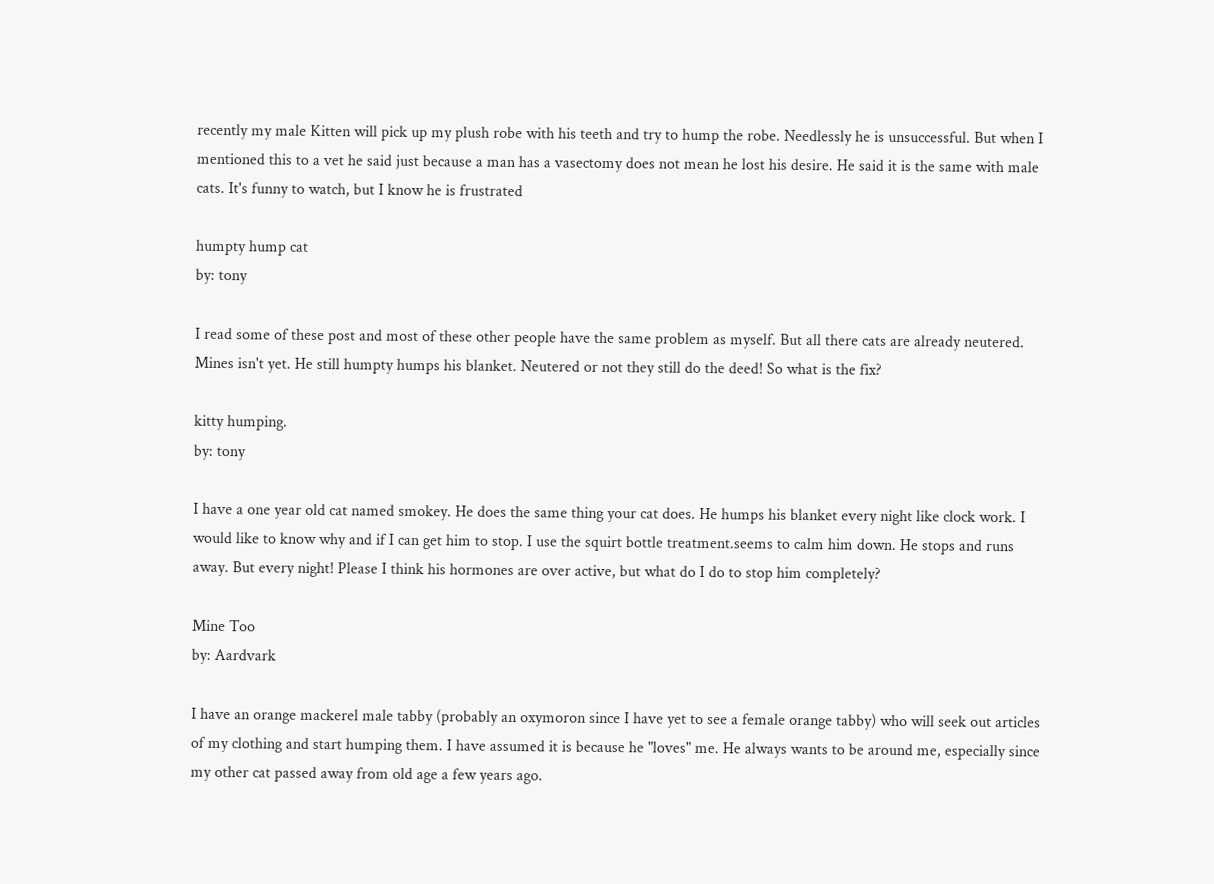recently my male Kitten will pick up my plush robe with his teeth and try to hump the robe. Needlessly he is unsuccessful. But when I mentioned this to a vet he said just because a man has a vasectomy does not mean he lost his desire. He said it is the same with male cats. It's funny to watch, but I know he is frustrated

humpty hump cat
by: tony

I read some of these post and most of these other people have the same problem as myself. But all there cats are already neutered. Mines isn't yet. He still humpty humps his blanket. Neutered or not they still do the deed! So what is the fix?

kitty humping.
by: tony

I have a one year old cat named smokey. He does the same thing your cat does. He humps his blanket every night like clock work. I would like to know why and if I can get him to stop. I use the squirt bottle treatment.seems to calm him down. He stops and runs away. But every night! Please I think his hormones are over active, but what do I do to stop him completely?

Mine Too
by: Aardvark

I have an orange mackerel male tabby (probably an oxymoron since I have yet to see a female orange tabby) who will seek out articles of my clothing and start humping them. I have assumed it is because he "loves" me. He always wants to be around me, especially since my other cat passed away from old age a few years ago.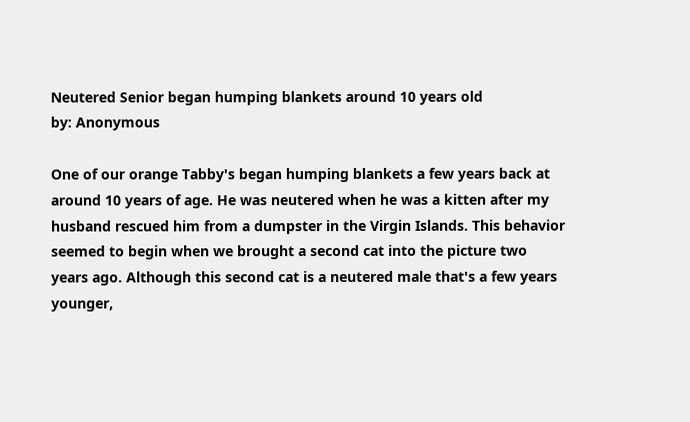Neutered Senior began humping blankets around 10 years old
by: Anonymous

One of our orange Tabby's began humping blankets a few years back at around 10 years of age. He was neutered when he was a kitten after my husband rescued him from a dumpster in the Virgin Islands. This behavior seemed to begin when we brought a second cat into the picture two years ago. Although this second cat is a neutered male that's a few years younger,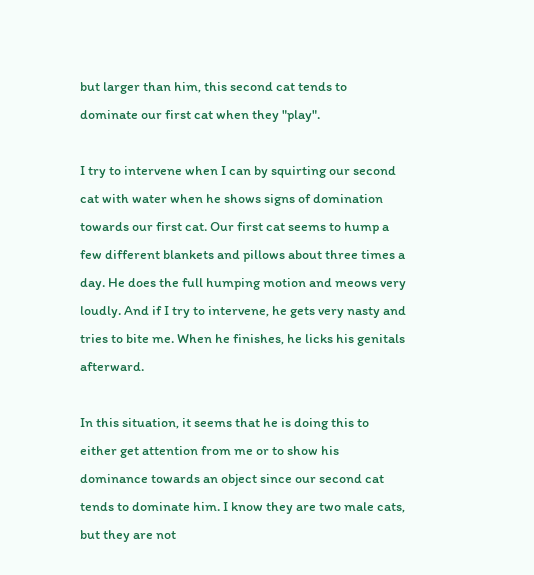but larger than him, this second cat tends to dominate our first cat when they "play".

I try to intervene when I can by squirting our second cat with water when he shows signs of domination towards our first cat. Our first cat seems to hump a few different blankets and pillows about three times a day. He does the full humping motion and meows very loudly. And if I try to intervene, he gets very nasty and tries to bite me. When he finishes, he licks his genitals afterward.

In this situation, it seems that he is doing this to either get attention from me or to show his dominance towards an object since our second cat tends to dominate him. I know they are two male cats, but they are not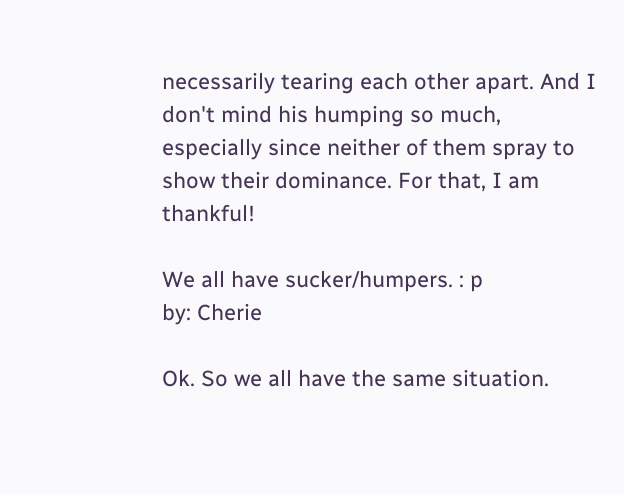necessarily tearing each other apart. And I don't mind his humping so much, especially since neither of them spray to show their dominance. For that, I am thankful!

We all have sucker/humpers. : p
by: Cherie

Ok. So we all have the same situation.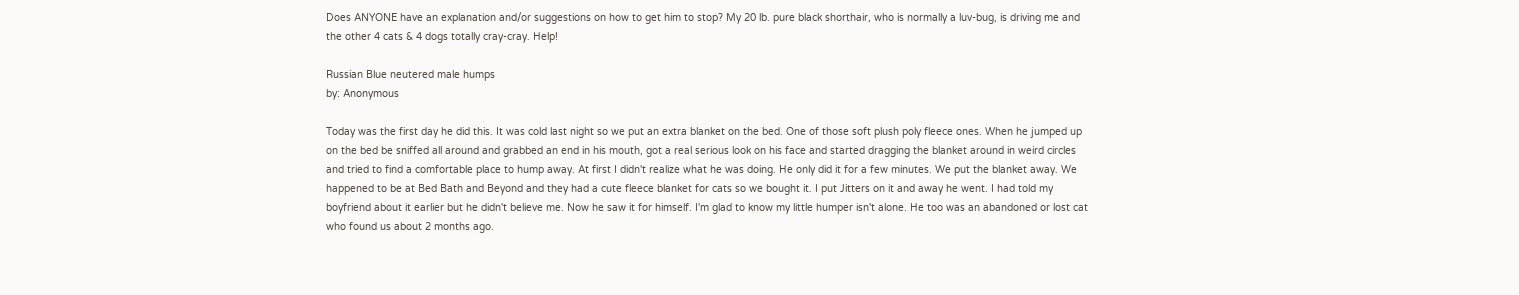Does ANYONE have an explanation and/or suggestions on how to get him to stop? My 20 lb. pure black shorthair, who is normally a luv-bug, is driving me and the other 4 cats & 4 dogs totally cray-cray. Help!

Russian Blue neutered male humps
by: Anonymous

Today was the first day he did this. It was cold last night so we put an extra blanket on the bed. One of those soft plush poly fleece ones. When he jumped up on the bed be sniffed all around and grabbed an end in his mouth, got a real serious look on his face and started dragging the blanket around in weird circles and tried to find a comfortable place to hump away. At first I didn't realize what he was doing. He only did it for a few minutes. We put the blanket away. We happened to be at Bed Bath and Beyond and they had a cute fleece blanket for cats so we bought it. I put Jitters on it and away he went. I had told my boyfriend about it earlier but he didn't believe me. Now he saw it for himself. I'm glad to know my little humper isn't alone. He too was an abandoned or lost cat who found us about 2 months ago.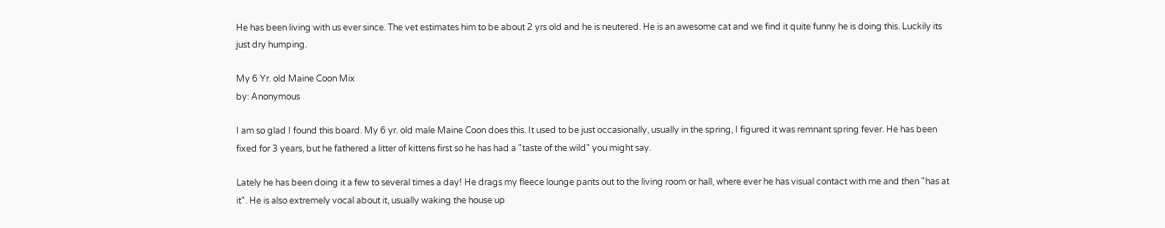He has been living with us ever since. The vet estimates him to be about 2 yrs old and he is neutered. He is an awesome cat and we find it quite funny he is doing this. Luckily its just dry humping.

My 6 Yr. old Maine Coon Mix
by: Anonymous

I am so glad I found this board. My 6 yr. old male Maine Coon does this. It used to be just occasionally, usually in the spring, I figured it was remnant spring fever. He has been fixed for 3 years, but he fathered a litter of kittens first so he has had a "taste of the wild" you might say.

Lately he has been doing it a few to several times a day! He drags my fleece lounge pants out to the living room or hall, where ever he has visual contact with me and then "has at it". He is also extremely vocal about it, usually waking the house up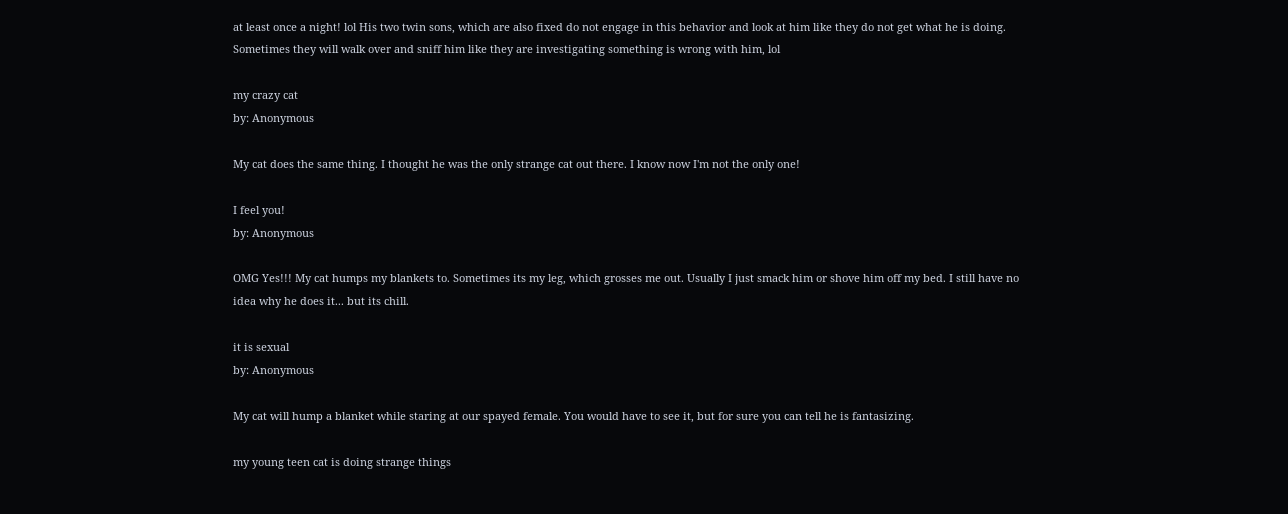at least once a night! lol His two twin sons, which are also fixed do not engage in this behavior and look at him like they do not get what he is doing. Sometimes they will walk over and sniff him like they are investigating something is wrong with him, lol

my crazy cat
by: Anonymous

My cat does the same thing. I thought he was the only strange cat out there. I know now I'm not the only one!

I feel you!
by: Anonymous

OMG Yes!!! My cat humps my blankets to. Sometimes its my leg, which grosses me out. Usually I just smack him or shove him off my bed. I still have no idea why he does it... but its chill.

it is sexual
by: Anonymous

My cat will hump a blanket while staring at our spayed female. You would have to see it, but for sure you can tell he is fantasizing.

my young teen cat is doing strange things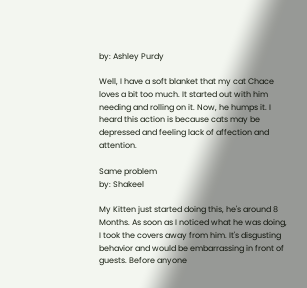by: Ashley Purdy

Well, I have a soft blanket that my cat Chace loves a bit too much. It started out with him needing and rolling on it. Now, he humps it. I heard this action is because cats may be depressed and feeling lack of affection and attention.

Same problem
by: Shakeel

My Kitten just started doing this, he's around 8 Months. As soon as I noticed what he was doing, I took the covers away from him. It's disgusting behavior and would be embarrassing in front of guests. Before anyone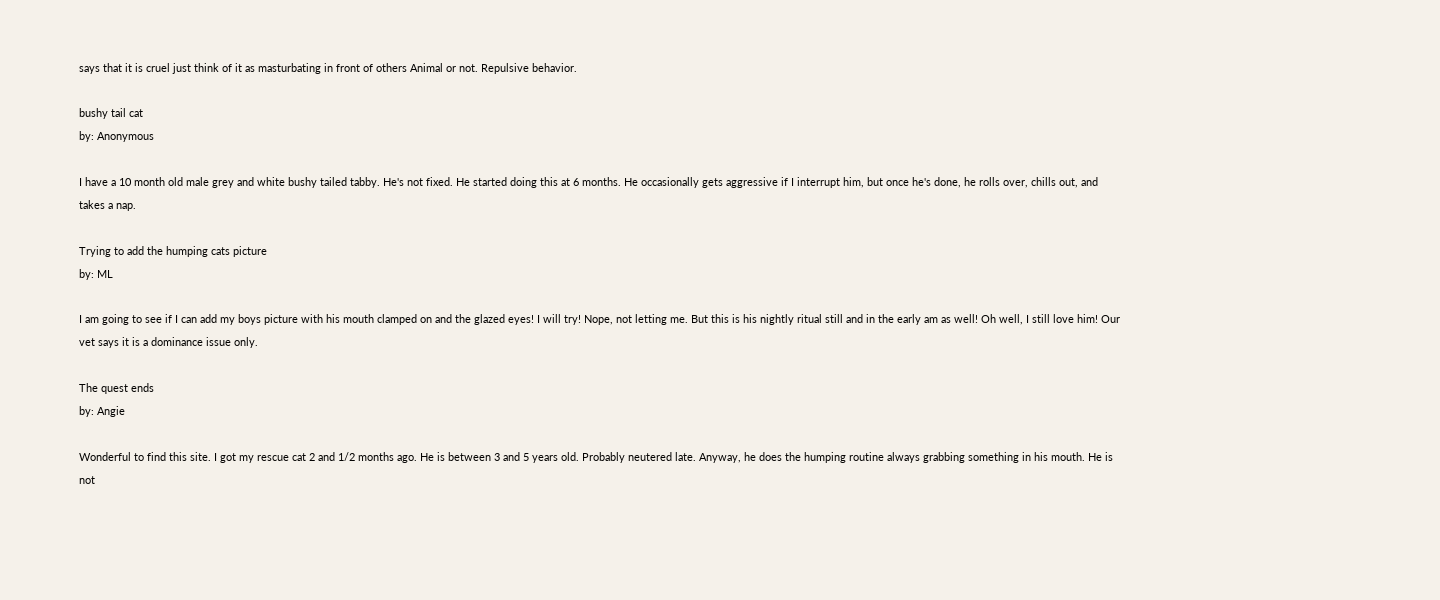says that it is cruel just think of it as masturbating in front of others Animal or not. Repulsive behavior.

bushy tail cat
by: Anonymous

I have a 10 month old male grey and white bushy tailed tabby. He's not fixed. He started doing this at 6 months. He occasionally gets aggressive if I interrupt him, but once he's done, he rolls over, chills out, and takes a nap.

Trying to add the humping cats picture
by: ML

I am going to see if I can add my boys picture with his mouth clamped on and the glazed eyes! I will try! Nope, not letting me. But this is his nightly ritual still and in the early am as well! Oh well, I still love him! Our vet says it is a dominance issue only.

The quest ends
by: Angie

Wonderful to find this site. I got my rescue cat 2 and 1/2 months ago. He is between 3 and 5 years old. Probably neutered late. Anyway, he does the humping routine always grabbing something in his mouth. He is not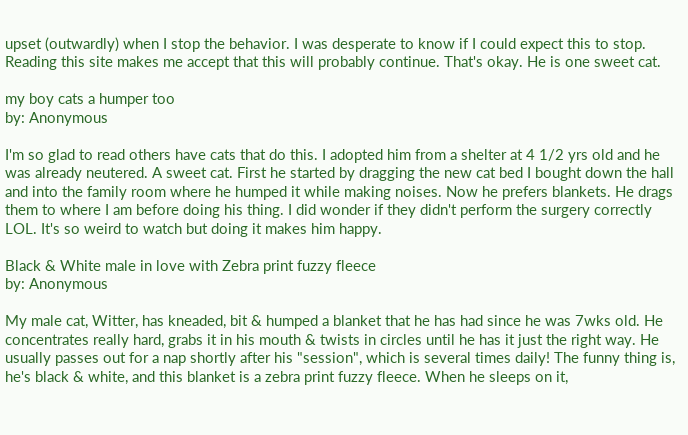upset (outwardly) when I stop the behavior. I was desperate to know if I could expect this to stop. Reading this site makes me accept that this will probably continue. That's okay. He is one sweet cat.

my boy cats a humper too
by: Anonymous

I'm so glad to read others have cats that do this. I adopted him from a shelter at 4 1/2 yrs old and he was already neutered. A sweet cat. First he started by dragging the new cat bed I bought down the hall and into the family room where he humped it while making noises. Now he prefers blankets. He drags them to where I am before doing his thing. I did wonder if they didn't perform the surgery correctly LOL. It's so weird to watch but doing it makes him happy.

Black & White male in love with Zebra print fuzzy fleece
by: Anonymous

My male cat, Witter, has kneaded, bit & humped a blanket that he has had since he was 7wks old. He concentrates really hard, grabs it in his mouth & twists in circles until he has it just the right way. He usually passes out for a nap shortly after his "session", which is several times daily! The funny thing is, he's black & white, and this blanket is a zebra print fuzzy fleece. When he sleeps on it,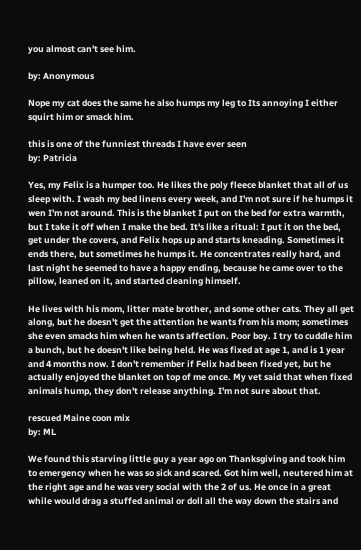you almost can't see him.

by: Anonymous

Nope my cat does the same he also humps my leg to Its annoying I either squirt him or smack him.

this is one of the funniest threads I have ever seen
by: Patricia

Yes, my Felix is a humper too. He likes the poly fleece blanket that all of us sleep with. I wash my bed linens every week, and I'm not sure if he humps it wen I'm not around. This is the blanket I put on the bed for extra warmth, but I take it off when I make the bed. It's like a ritual: I put it on the bed, get under the covers, and Felix hops up and starts kneading. Sometimes it ends there, but sometimes he humps it. He concentrates really hard, and last night he seemed to have a happy ending, because he came over to the pillow, leaned on it, and started cleaning himself.

He lives with his mom, litter mate brother, and some other cats. They all get along, but he doesn't get the attention he wants from his mom; sometimes she even smacks him when he wants affection. Poor boy. I try to cuddle him a bunch, but he doesn't like being held. He was fixed at age 1, and is 1 year and 4 months now. I don't remember if Felix had been fixed yet, but he actually enjoyed the blanket on top of me once. My vet said that when fixed animals hump, they don't release anything. I'm not sure about that.

rescued Maine coon mix
by: ML

We found this starving little guy a year ago on Thanksgiving and took him to emergency when he was so sick and scared. Got him well, neutered him at the right age and he was very social with the 2 of us. He once in a great while would drag a stuffed animal or doll all the way down the stairs and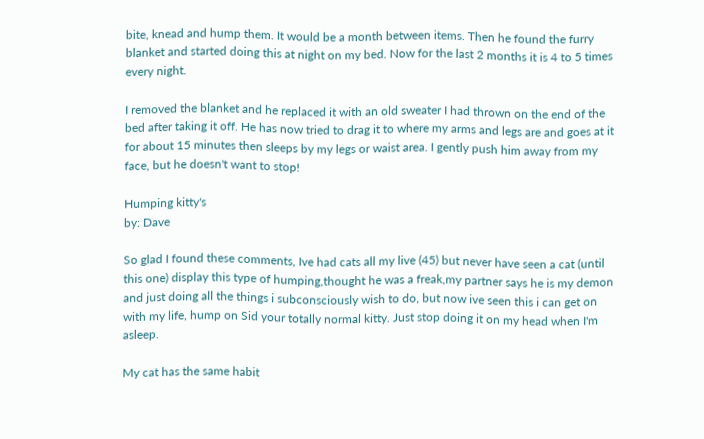bite, knead and hump them. It would be a month between items. Then he found the furry blanket and started doing this at night on my bed. Now for the last 2 months it is 4 to 5 times every night.

I removed the blanket and he replaced it with an old sweater I had thrown on the end of the bed after taking it off. He has now tried to drag it to where my arms and legs are and goes at it for about 15 minutes then sleeps by my legs or waist area. I gently push him away from my face, but he doesn't want to stop!

Humping kitty's
by: Dave

So glad I found these comments, Ive had cats all my live (45) but never have seen a cat (until this one) display this type of humping,thought he was a freak,my partner says he is my demon and just doing all the things i subconsciously wish to do, but now ive seen this i can get on with my life, hump on Sid your totally normal kitty. Just stop doing it on my head when I'm asleep.

My cat has the same habit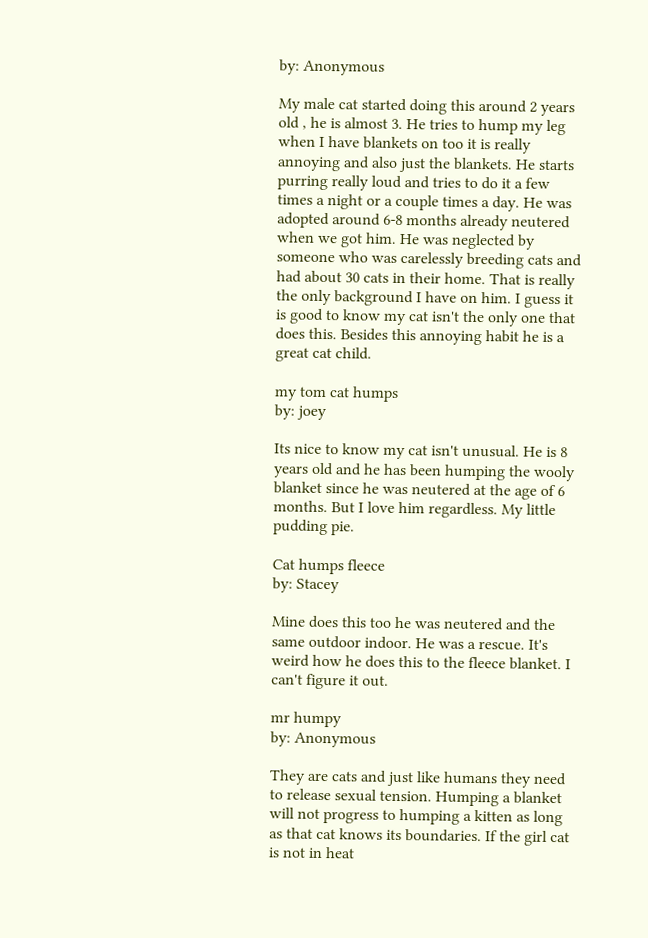by: Anonymous

My male cat started doing this around 2 years old , he is almost 3. He tries to hump my leg when I have blankets on too it is really annoying and also just the blankets. He starts purring really loud and tries to do it a few times a night or a couple times a day. He was adopted around 6-8 months already neutered when we got him. He was neglected by someone who was carelessly breeding cats and had about 30 cats in their home. That is really the only background I have on him. I guess it is good to know my cat isn't the only one that does this. Besides this annoying habit he is a great cat child.

my tom cat humps
by: joey

Its nice to know my cat isn't unusual. He is 8 years old and he has been humping the wooly blanket since he was neutered at the age of 6 months. But I love him regardless. My little pudding pie.

Cat humps fleece
by: Stacey

Mine does this too he was neutered and the same outdoor indoor. He was a rescue. It's weird how he does this to the fleece blanket. I can't figure it out.

mr humpy
by: Anonymous

They are cats and just like humans they need to release sexual tension. Humping a blanket will not progress to humping a kitten as long as that cat knows its boundaries. If the girl cat is not in heat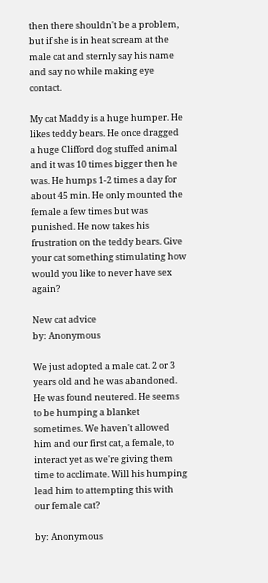then there shouldn't be a problem, but if she is in heat scream at the male cat and sternly say his name and say no while making eye contact.

My cat Maddy is a huge humper. He likes teddy bears. He once dragged a huge Clifford dog stuffed animal and it was 10 times bigger then he was. He humps 1-2 times a day for about 45 min. He only mounted the female a few times but was punished. He now takes his frustration on the teddy bears. Give your cat something stimulating how would you like to never have sex again?

New cat advice
by: Anonymous

We just adopted a male cat. 2 or 3 years old and he was abandoned. He was found neutered. He seems to be humping a blanket sometimes. We haven't allowed him and our first cat, a female, to interact yet as we're giving them time to acclimate. Will his humping lead him to attempting this with our female cat?

by: Anonymous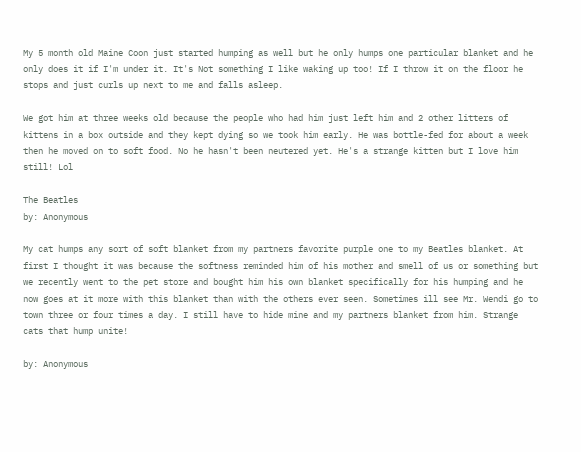My 5 month old Maine Coon just started humping as well but he only humps one particular blanket and he only does it if I'm under it. It's Not something I like waking up too! If I throw it on the floor he stops and just curls up next to me and falls asleep.

We got him at three weeks old because the people who had him just left him and 2 other litters of kittens in a box outside and they kept dying so we took him early. He was bottle-fed for about a week then he moved on to soft food. No he hasn't been neutered yet. He's a strange kitten but I love him still! Lol

The Beatles
by: Anonymous

My cat humps any sort of soft blanket from my partners favorite purple one to my Beatles blanket. At first I thought it was because the softness reminded him of his mother and smell of us or something but we recently went to the pet store and bought him his own blanket specifically for his humping and he now goes at it more with this blanket than with the others ever seen. Sometimes ill see Mr. Wendi go to town three or four times a day. I still have to hide mine and my partners blanket from him. Strange cats that hump unite!

by: Anonymous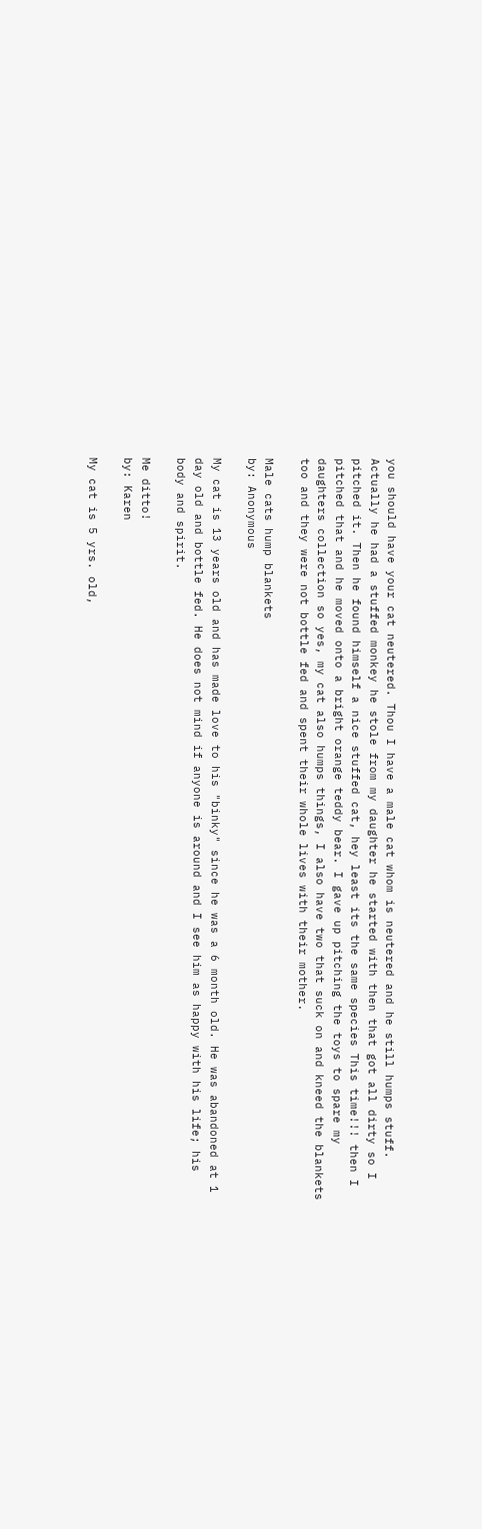you should have your cat neutered. Thou I have a male cat whom is neutered and he still humps stuff. Actually he had a stuffed monkey he stole from my daughter he started with then that got all dirty so I pitched it. Then he found himself a nice stuffed cat, hey least its the same species This time!!! then I pitched that and he moved onto a bright orange teddy bear. I gave up pitching the toys to spare my daughters collection so yes, my cat also humps things, I also have two that suck on and kneed the blankets too and they were not bottle fed and spent their whole lives with their mother.

Male cats hump blankets
by: Anonymous

My cat is 13 years old and has made love to his "binky" since he was a 6 month old. He was abandoned at 1 day old and bottle fed. He does not mind if anyone is around and I see him as happy with his life; his body and spirit.

Me ditto!
by: Karen

My cat is 5 yrs. old,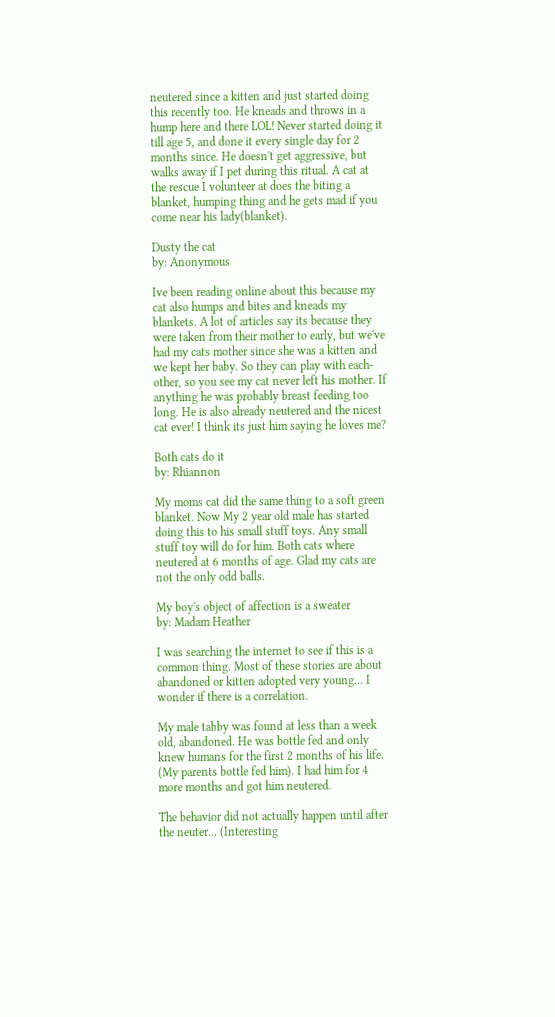neutered since a kitten and just started doing this recently too. He kneads and throws in a hump here and there LOL! Never started doing it till age 5, and done it every single day for 2 months since. He doesn't get aggressive, but walks away if I pet during this ritual. A cat at the rescue I volunteer at does the biting a blanket, humping thing and he gets mad if you come near his lady(blanket).

Dusty the cat
by: Anonymous

Ive been reading online about this because my cat also humps and bites and kneads my blankets. A lot of articles say its because they were taken from their mother to early, but we've had my cats mother since she was a kitten and we kept her baby. So they can play with each-other, so you see my cat never left his mother. If anything he was probably breast feeding too long. He is also already neutered and the nicest cat ever! I think its just him saying he loves me?

Both cats do it
by: Rhiannon

My moms cat did the same thing to a soft green blanket. Now My 2 year old male has started doing this to his small stuff toys. Any small stuff toy will do for him. Both cats where neutered at 6 months of age. Glad my cats are not the only odd balls.

My boy's object of affection is a sweater
by: Madam Heather

I was searching the internet to see if this is a common thing. Most of these stories are about abandoned or kitten adopted very young... I wonder if there is a correlation.

My male tabby was found at less than a week old, abandoned. He was bottle fed and only knew humans for the first 2 months of his life. (My parents bottle fed him). I had him for 4 more months and got him neutered.

The behavior did not actually happen until after the neuter... (Interesting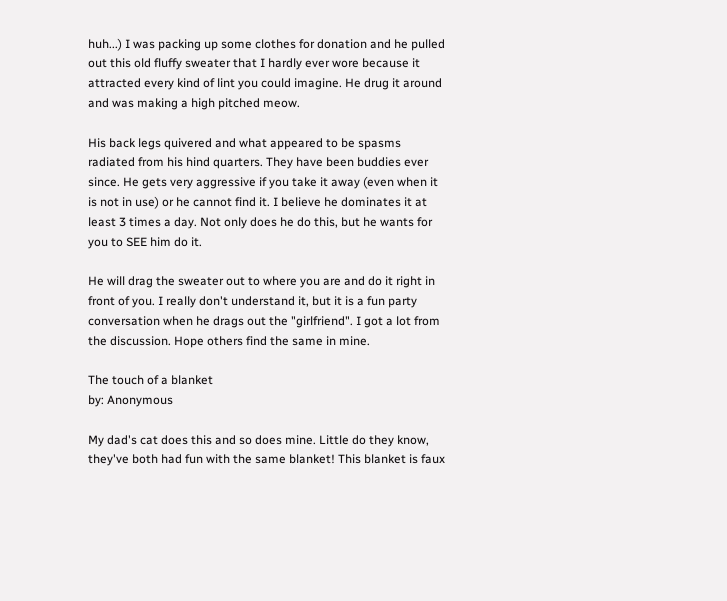huh...) I was packing up some clothes for donation and he pulled out this old fluffy sweater that I hardly ever wore because it attracted every kind of lint you could imagine. He drug it around and was making a high pitched meow.

His back legs quivered and what appeared to be spasms radiated from his hind quarters. They have been buddies ever since. He gets very aggressive if you take it away (even when it is not in use) or he cannot find it. I believe he dominates it at least 3 times a day. Not only does he do this, but he wants for you to SEE him do it.

He will drag the sweater out to where you are and do it right in front of you. I really don't understand it, but it is a fun party conversation when he drags out the "girlfriend". I got a lot from the discussion. Hope others find the same in mine.

The touch of a blanket
by: Anonymous

My dad's cat does this and so does mine. Little do they know, they've both had fun with the same blanket! This blanket is faux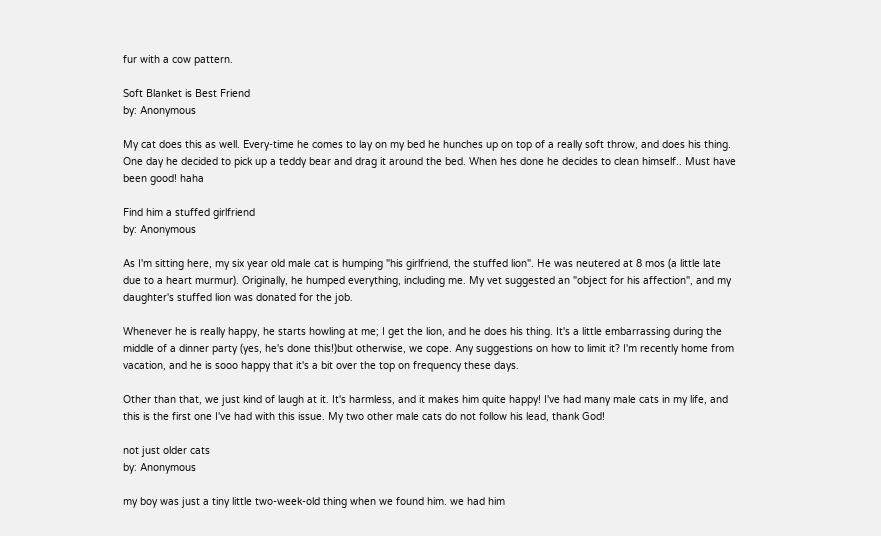fur with a cow pattern.

Soft Blanket is Best Friend
by: Anonymous

My cat does this as well. Every-time he comes to lay on my bed he hunches up on top of a really soft throw, and does his thing. One day he decided to pick up a teddy bear and drag it around the bed. When hes done he decides to clean himself.. Must have been good! haha

Find him a stuffed girlfriend
by: Anonymous

As I'm sitting here, my six year old male cat is humping "his girlfriend, the stuffed lion". He was neutered at 8 mos (a little late due to a heart murmur). Originally, he humped everything, including me. My vet suggested an "object for his affection", and my daughter's stuffed lion was donated for the job.

Whenever he is really happy, he starts howling at me; I get the lion, and he does his thing. It's a little embarrassing during the middle of a dinner party (yes, he's done this!)but otherwise, we cope. Any suggestions on how to limit it? I'm recently home from vacation, and he is sooo happy that it's a bit over the top on frequency these days.

Other than that, we just kind of laugh at it. It's harmless, and it makes him quite happy! I've had many male cats in my life, and this is the first one I've had with this issue. My two other male cats do not follow his lead, thank God!

not just older cats
by: Anonymous

my boy was just a tiny little two-week-old thing when we found him. we had him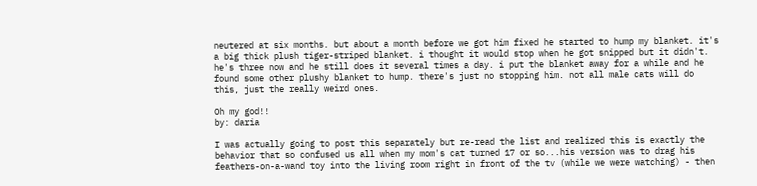neutered at six months. but about a month before we got him fixed he started to hump my blanket. it's a big thick plush tiger-striped blanket. i thought it would stop when he got snipped but it didn't. he's three now and he still does it several times a day. i put the blanket away for a while and he found some other plushy blanket to hump. there's just no stopping him. not all male cats will do this, just the really weird ones.

Oh my god!!
by: daria

I was actually going to post this separately but re-read the list and realized this is exactly the behavior that so confused us all when my mom's cat turned 17 or so...his version was to drag his feathers-on-a-wand toy into the living room right in front of the tv (while we were watching) - then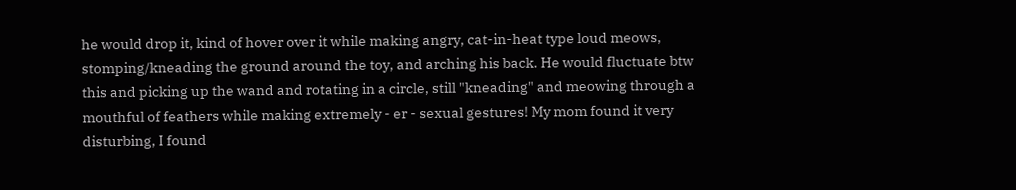he would drop it, kind of hover over it while making angry, cat-in-heat type loud meows, stomping/kneading the ground around the toy, and arching his back. He would fluctuate btw this and picking up the wand and rotating in a circle, still "kneading" and meowing through a mouthful of feathers while making extremely - er - sexual gestures! My mom found it very disturbing, I found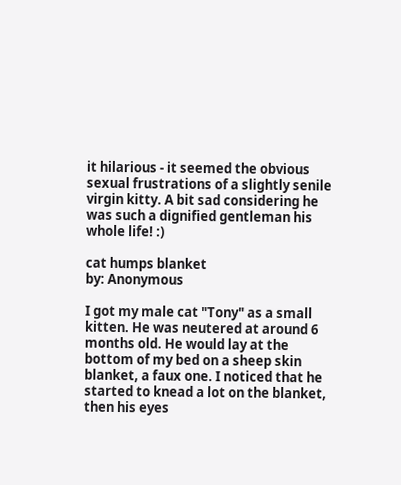it hilarious - it seemed the obvious sexual frustrations of a slightly senile virgin kitty. A bit sad considering he was such a dignified gentleman his whole life! :)

cat humps blanket
by: Anonymous

I got my male cat "Tony" as a small kitten. He was neutered at around 6 months old. He would lay at the bottom of my bed on a sheep skin blanket, a faux one. I noticed that he started to knead a lot on the blanket, then his eyes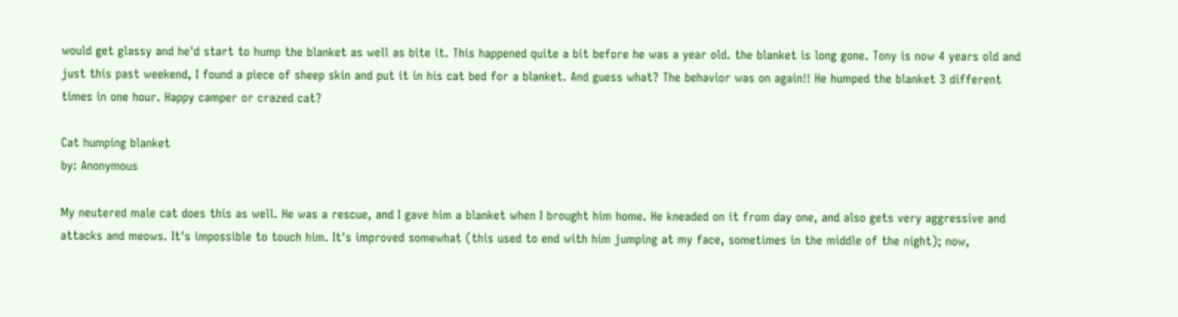would get glassy and he'd start to hump the blanket as well as bite it. This happened quite a bit before he was a year old. the blanket is long gone. Tony is now 4 years old and just this past weekend, I found a piece of sheep skin and put it in his cat bed for a blanket. And guess what? The behavior was on again!! He humped the blanket 3 different times in one hour. Happy camper or crazed cat?

Cat humping blanket
by: Anonymous

My neutered male cat does this as well. He was a rescue, and I gave him a blanket when I brought him home. He kneaded on it from day one, and also gets very aggressive and attacks and meows. It's impossible to touch him. It's improved somewhat (this used to end with him jumping at my face, sometimes in the middle of the night); now,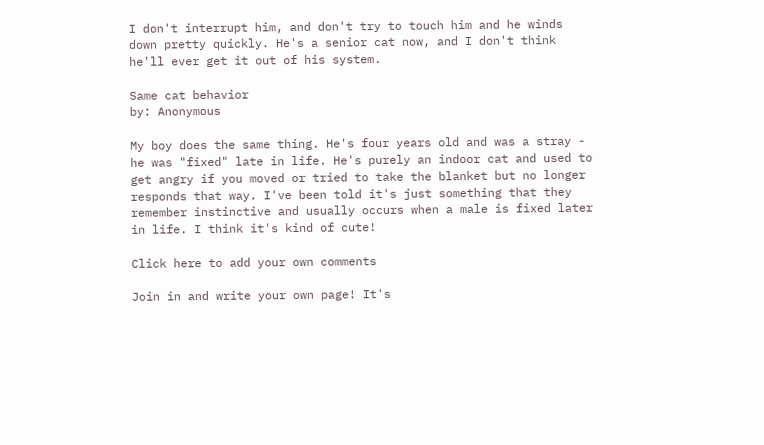I don't interrupt him, and don't try to touch him and he winds down pretty quickly. He's a senior cat now, and I don't think he'll ever get it out of his system.

Same cat behavior
by: Anonymous

My boy does the same thing. He's four years old and was a stray - he was "fixed" late in life. He's purely an indoor cat and used to get angry if you moved or tried to take the blanket but no longer responds that way. I've been told it's just something that they remember instinctive and usually occurs when a male is fixed later in life. I think it's kind of cute!

Click here to add your own comments

Join in and write your own page! It's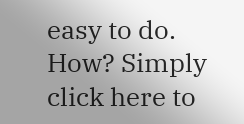easy to do. How? Simply click here to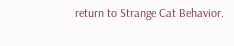return to Strange Cat Behavior.